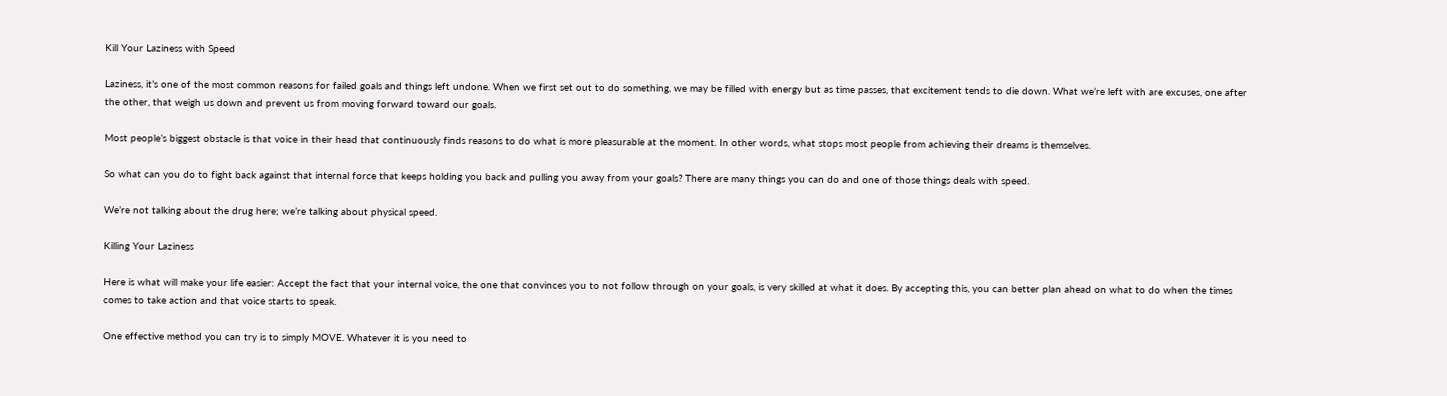Kill Your Laziness with Speed

Laziness, it’s one of the most common reasons for failed goals and things left undone. When we first set out to do something, we may be filled with energy but as time passes, that excitement tends to die down. What we’re left with are excuses, one after the other, that weigh us down and prevent us from moving forward toward our goals.

Most people’s biggest obstacle is that voice in their head that continuously finds reasons to do what is more pleasurable at the moment. In other words, what stops most people from achieving their dreams is themselves.

So what can you do to fight back against that internal force that keeps holding you back and pulling you away from your goals? There are many things you can do and one of those things deals with speed.

We’re not talking about the drug here; we’re talking about physical speed.

Killing Your Laziness

Here is what will make your life easier: Accept the fact that your internal voice, the one that convinces you to not follow through on your goals, is very skilled at what it does. By accepting this, you can better plan ahead on what to do when the times comes to take action and that voice starts to speak.

One effective method you can try is to simply MOVE. Whatever it is you need to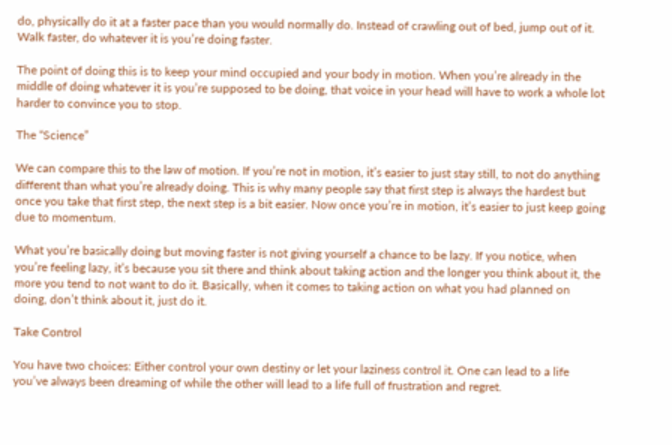do, physically do it at a faster pace than you would normally do. Instead of crawling out of bed, jump out of it. Walk faster, do whatever it is you’re doing faster.

The point of doing this is to keep your mind occupied and your body in motion. When you’re already in the middle of doing whatever it is you’re supposed to be doing, that voice in your head will have to work a whole lot harder to convince you to stop.

The “Science”

We can compare this to the law of motion. If you’re not in motion, it’s easier to just stay still, to not do anything different than what you’re already doing. This is why many people say that first step is always the hardest but once you take that first step, the next step is a bit easier. Now once you’re in motion, it’s easier to just keep going due to momentum.

What you’re basically doing but moving faster is not giving yourself a chance to be lazy. If you notice, when you’re feeling lazy, it’s because you sit there and think about taking action and the longer you think about it, the more you tend to not want to do it. Basically, when it comes to taking action on what you had planned on doing, don’t think about it, just do it.

Take Control

You have two choices: Either control your own destiny or let your laziness control it. One can lead to a life you’ve always been dreaming of while the other will lead to a life full of frustration and regret.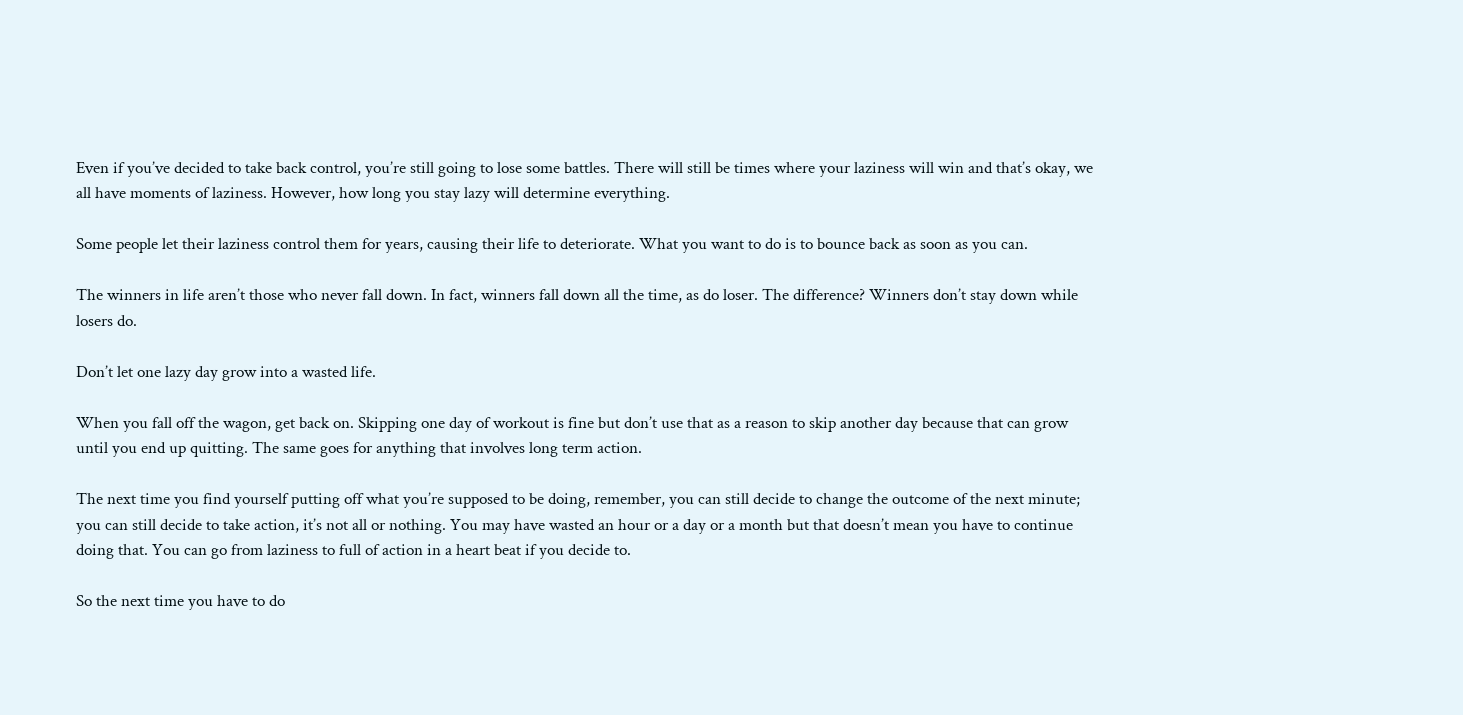Even if you’ve decided to take back control, you’re still going to lose some battles. There will still be times where your laziness will win and that’s okay, we all have moments of laziness. However, how long you stay lazy will determine everything.

Some people let their laziness control them for years, causing their life to deteriorate. What you want to do is to bounce back as soon as you can.

The winners in life aren’t those who never fall down. In fact, winners fall down all the time, as do loser. The difference? Winners don’t stay down while losers do.

Don’t let one lazy day grow into a wasted life.

When you fall off the wagon, get back on. Skipping one day of workout is fine but don’t use that as a reason to skip another day because that can grow until you end up quitting. The same goes for anything that involves long term action.

The next time you find yourself putting off what you’re supposed to be doing, remember, you can still decide to change the outcome of the next minute; you can still decide to take action, it’s not all or nothing. You may have wasted an hour or a day or a month but that doesn’t mean you have to continue doing that. You can go from laziness to full of action in a heart beat if you decide to.

So the next time you have to do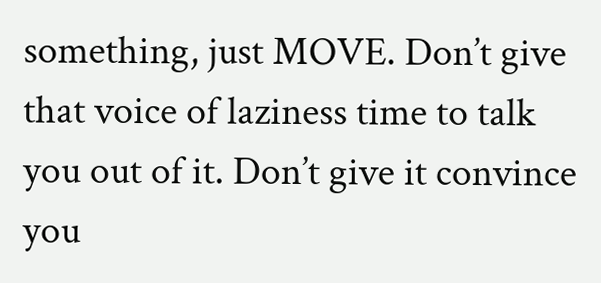something, just MOVE. Don’t give that voice of laziness time to talk you out of it. Don’t give it convince you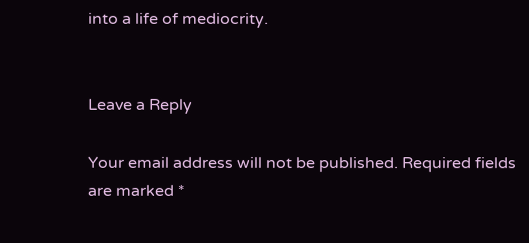into a life of mediocrity.


Leave a Reply

Your email address will not be published. Required fields are marked *